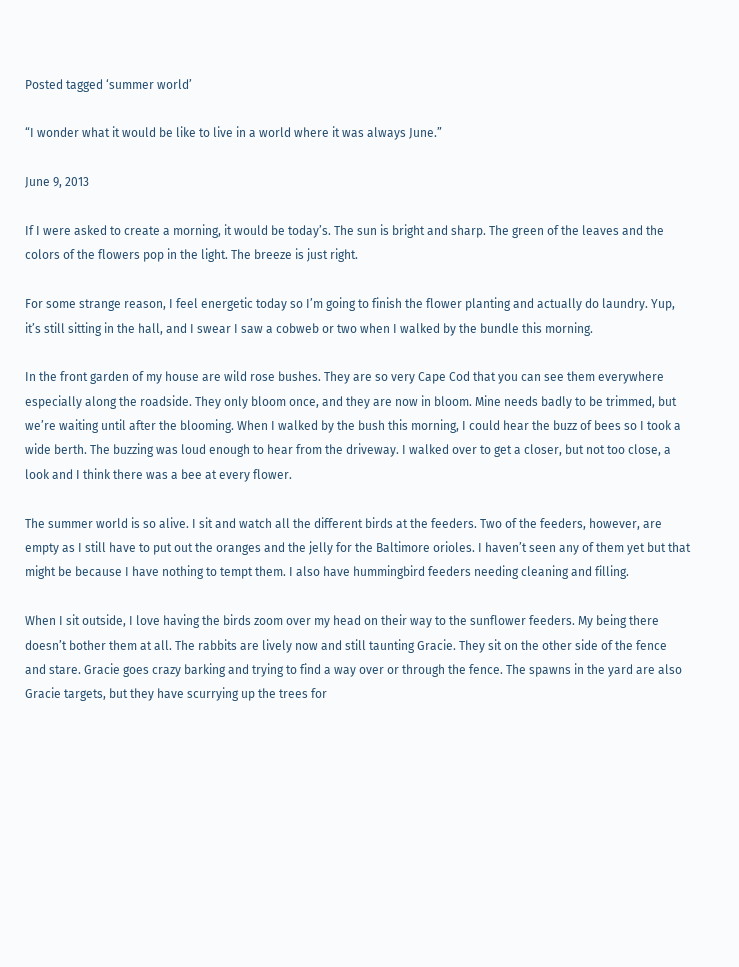Posted tagged ‘summer world’

“I wonder what it would be like to live in a world where it was always June.”

June 9, 2013

If I were asked to create a morning, it would be today’s. The sun is bright and sharp. The green of the leaves and the colors of the flowers pop in the light. The breeze is just right.

For some strange reason, I feel energetic today so I’m going to finish the flower planting and actually do laundry. Yup, it’s still sitting in the hall, and I swear I saw a cobweb or two when I walked by the bundle this morning.

In the front garden of my house are wild rose bushes. They are so very Cape Cod that you can see them everywhere especially along the roadside. They only bloom once, and they are now in bloom. Mine needs badly to be trimmed, but we’re waiting until after the blooming. When I walked by the bush this morning, I could hear the buzz of bees so I took a wide berth. The buzzing was loud enough to hear from the driveway. I walked over to get a closer, but not too close, a look and I think there was a bee at every flower.

The summer world is so alive. I sit and watch all the different birds at the feeders. Two of the feeders, however, are empty as I still have to put out the oranges and the jelly for the Baltimore orioles. I haven’t seen any of them yet but that might be because I have nothing to tempt them. I also have hummingbird feeders needing cleaning and filling.

When I sit outside, I love having the birds zoom over my head on their way to the sunflower feeders. My being there doesn’t bother them at all. The rabbits are lively now and still taunting Gracie. They sit on the other side of the fence and stare. Gracie goes crazy barking and trying to find a way over or through the fence. The spawns in the yard are also Gracie targets, but they have scurrying up the trees for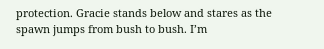protection. Gracie stands below and stares as the spawn jumps from bush to bush. I’m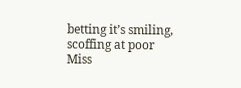betting it’s smiling, scoffing at poor Miss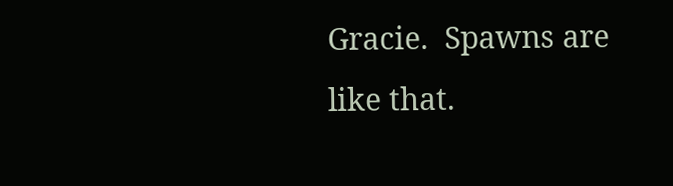Gracie.  Spawns are like that.